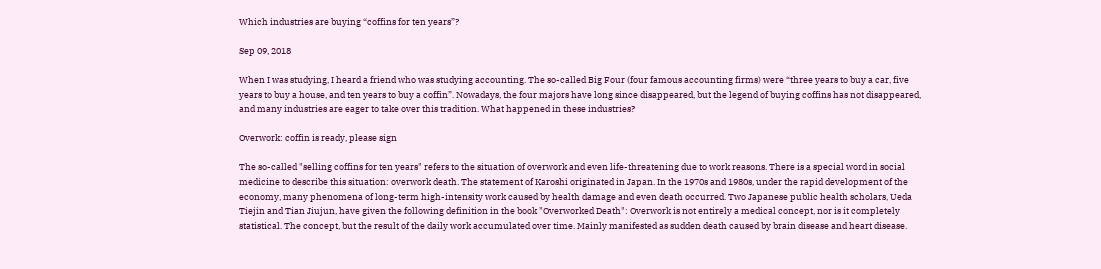Which industries are buying “coffins for ten years”?

Sep 09, 2018

When I was studying, I heard a friend who was studying accounting. The so-called Big Four (four famous accounting firms) were “three years to buy a car, five years to buy a house, and ten years to buy a coffin”. Nowadays, the four majors have long since disappeared, but the legend of buying coffins has not disappeared, and many industries are eager to take over this tradition. What happened in these industries?

Overwork: coffin is ready, please sign

The so-called "selling coffins for ten years" refers to the situation of overwork and even life-threatening due to work reasons. There is a special word in social medicine to describe this situation: overwork death. The statement of Karoshi originated in Japan. In the 1970s and 1980s, under the rapid development of the economy, many phenomena of long-term high-intensity work caused by health damage and even death occurred. Two Japanese public health scholars, Ueda Tiejin and Tian Jiujun, have given the following definition in the book "Overworked Death": Overwork is not entirely a medical concept, nor is it completely statistical. The concept, but the result of the daily work accumulated over time. Mainly manifested as sudden death caused by brain disease and heart disease.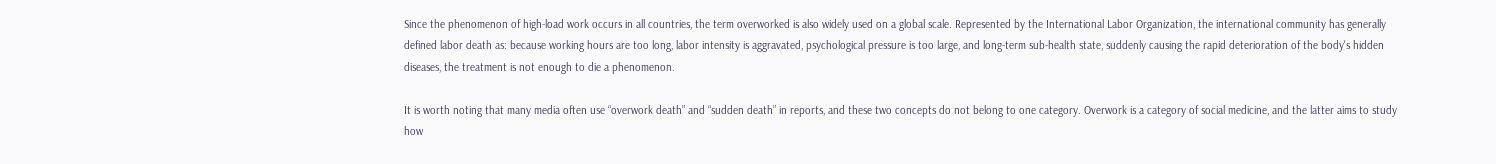Since the phenomenon of high-load work occurs in all countries, the term overworked is also widely used on a global scale. Represented by the International Labor Organization, the international community has generally defined labor death as: because working hours are too long, labor intensity is aggravated, psychological pressure is too large, and long-term sub-health state, suddenly causing the rapid deterioration of the body's hidden diseases, the treatment is not enough to die a phenomenon.

It is worth noting that many media often use “overwork death” and “sudden death” in reports, and these two concepts do not belong to one category. Overwork is a category of social medicine, and the latter aims to study how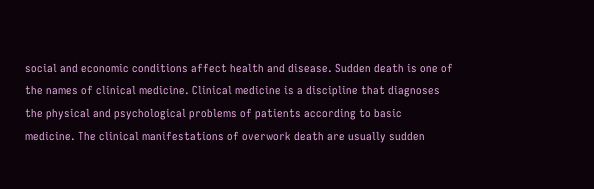social and economic conditions affect health and disease. Sudden death is one of the names of clinical medicine. Clinical medicine is a discipline that diagnoses the physical and psychological problems of patients according to basic medicine. The clinical manifestations of overwork death are usually sudden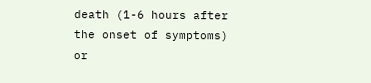death (1-6 hours after the onset of symptoms) or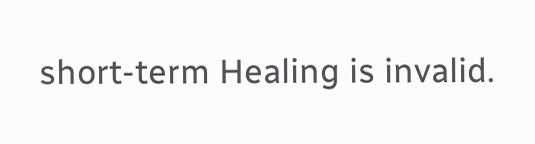short-term Healing is invalid.